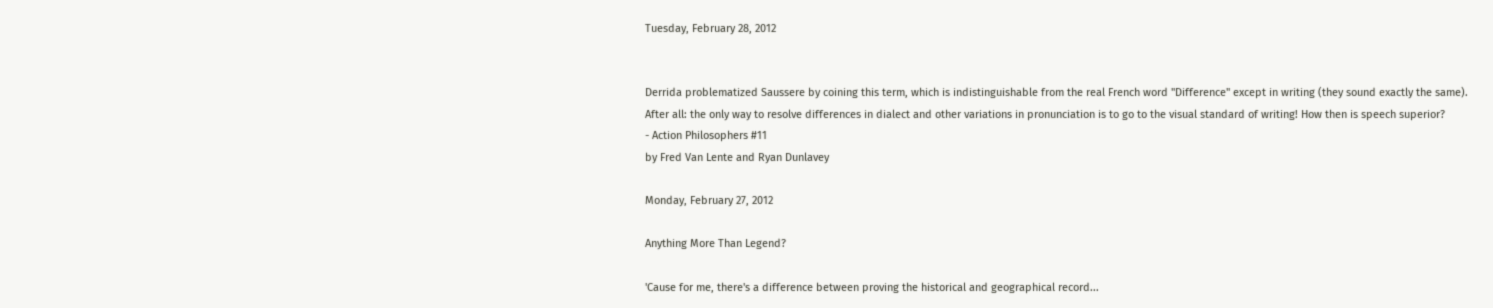Tuesday, February 28, 2012


Derrida problematized Saussere by coining this term, which is indistinguishable from the real French word "Difference" except in writing (they sound exactly the same).
After all: the only way to resolve differences in dialect and other variations in pronunciation is to go to the visual standard of writing! How then is speech superior?
- Action Philosophers #11
by Fred Van Lente and Ryan Dunlavey

Monday, February 27, 2012

Anything More Than Legend?

'Cause for me, there's a difference between proving the historical and geographical record...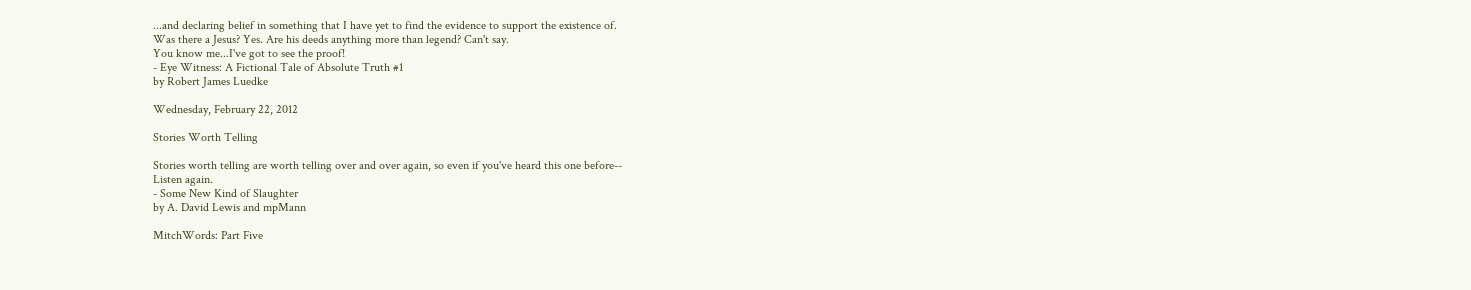...and declaring belief in something that I have yet to find the evidence to support the existence of.
Was there a Jesus? Yes. Are his deeds anything more than legend? Can't say.
You know me...I've got to see the proof!
- Eye Witness: A Fictional Tale of Absolute Truth #1
by Robert James Luedke

Wednesday, February 22, 2012

Stories Worth Telling

Stories worth telling are worth telling over and over again, so even if you've heard this one before--
Listen again.
- Some New Kind of Slaughter
by A. David Lewis and mpMann

MitchWords: Part Five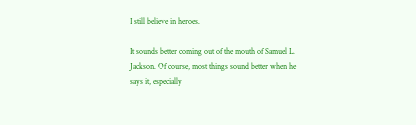I still believe in heroes.

It sounds better coming out of the mouth of Samuel L. Jackson. Of course, most things sound better when he says it, especially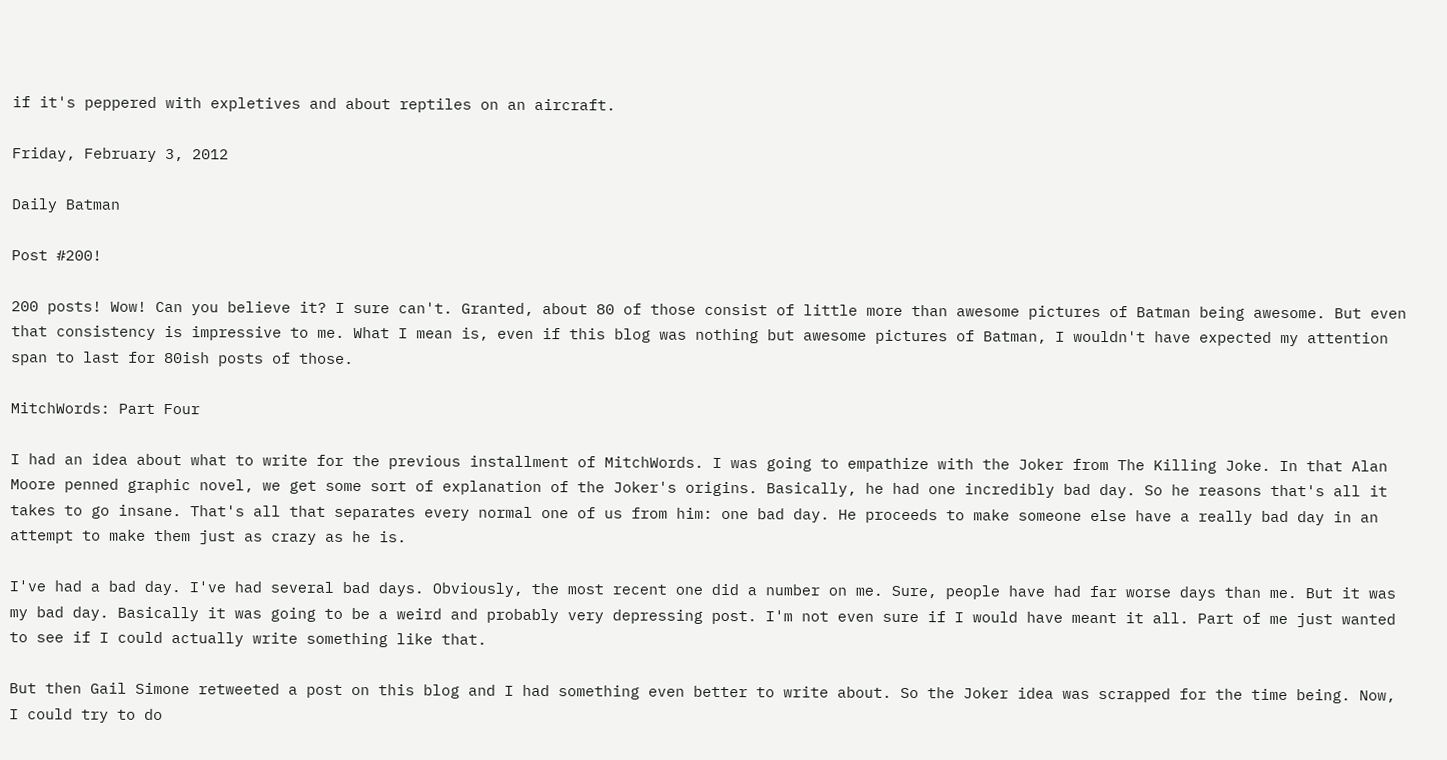if it's peppered with expletives and about reptiles on an aircraft.

Friday, February 3, 2012

Daily Batman

Post #200!

200 posts! Wow! Can you believe it? I sure can't. Granted, about 80 of those consist of little more than awesome pictures of Batman being awesome. But even that consistency is impressive to me. What I mean is, even if this blog was nothing but awesome pictures of Batman, I wouldn't have expected my attention span to last for 80ish posts of those.

MitchWords: Part Four

I had an idea about what to write for the previous installment of MitchWords. I was going to empathize with the Joker from The Killing Joke. In that Alan Moore penned graphic novel, we get some sort of explanation of the Joker's origins. Basically, he had one incredibly bad day. So he reasons that's all it takes to go insane. That's all that separates every normal one of us from him: one bad day. He proceeds to make someone else have a really bad day in an attempt to make them just as crazy as he is.

I've had a bad day. I've had several bad days. Obviously, the most recent one did a number on me. Sure, people have had far worse days than me. But it was my bad day. Basically it was going to be a weird and probably very depressing post. I'm not even sure if I would have meant it all. Part of me just wanted to see if I could actually write something like that.

But then Gail Simone retweeted a post on this blog and I had something even better to write about. So the Joker idea was scrapped for the time being. Now, I could try to do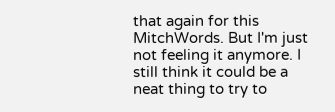that again for this MitchWords. But I'm just not feeling it anymore. I still think it could be a neat thing to try to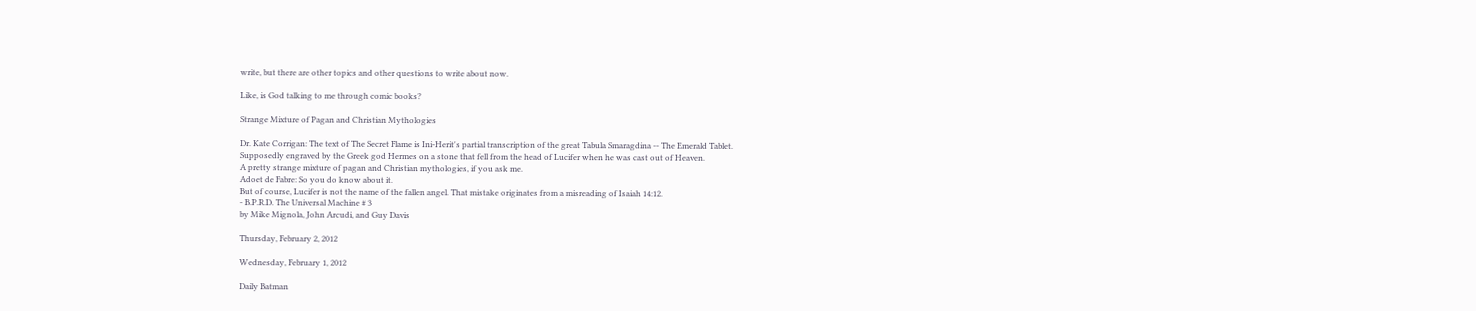write, but there are other topics and other questions to write about now.

Like, is God talking to me through comic books?

Strange Mixture of Pagan and Christian Mythologies

Dr. Kate Corrigan: The text of The Secret Flame is Ini-Herit's partial transcription of the great Tabula Smaragdina -- The Emerald Tablet.
Supposedly engraved by the Greek god Hermes on a stone that fell from the head of Lucifer when he was cast out of Heaven.
A pretty strange mixture of pagan and Christian mythologies, if you ask me.
Adoet de Fabre: So you do know about it.
But of course, Lucifer is not the name of the fallen angel. That mistake originates from a misreading of Isaiah 14:12.
- B.P.R.D. The Universal Machine # 3
by Mike Mignola, John Arcudi, and Guy Davis

Thursday, February 2, 2012

Wednesday, February 1, 2012

Daily Batman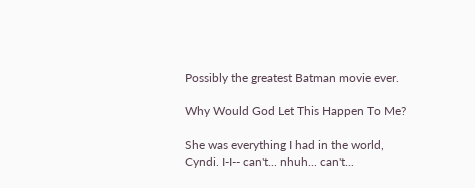Possibly the greatest Batman movie ever.

Why Would God Let This Happen To Me?

She was everything I had in the world, Cyndi. I-I-- can't... nhuh... can't...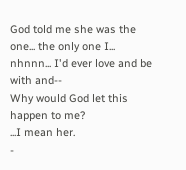God told me she was the one... the only one I... nhnnn... I'd ever love and be with and--
Why would God let this happen to me?
...I mean her.
-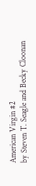American Virgin #2
by Steven T. Seagle and Becky Cloonan